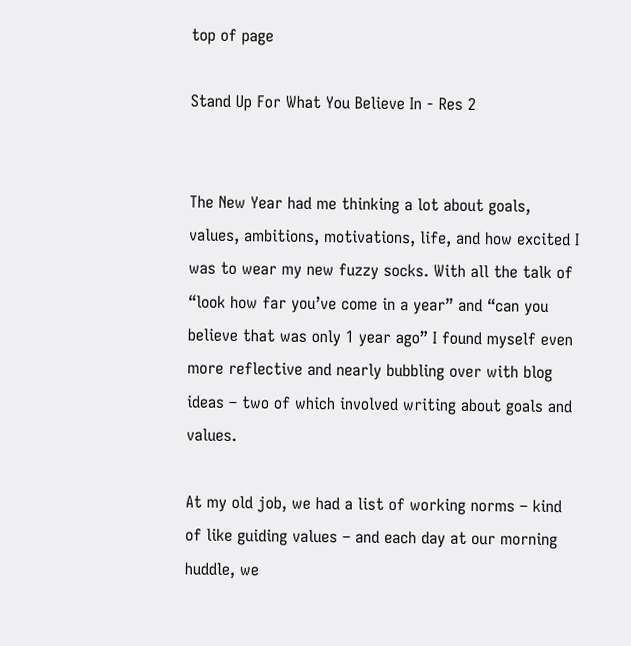top of page

Stand Up For What You Believe In - Res 2


The New Year had me thinking a lot about goals, values, ambitions, motivations, life, and how excited I was to wear my new fuzzy socks. With all the talk of “look how far you’ve come in a year” and “can you believe that was only 1 year ago” I found myself even more reflective and nearly bubbling over with blog ideas – two of which involved writing about goals and values.

At my old job, we had a list of working norms – kind of like guiding values – and each day at our morning huddle, we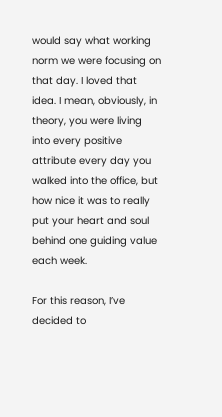would say what working norm we were focusing on that day. I loved that idea. I mean, obviously, in theory, you were living into every positive attribute every day you walked into the office, but how nice it was to really put your heart and soul behind one guiding value each week.

For this reason, I’ve decided to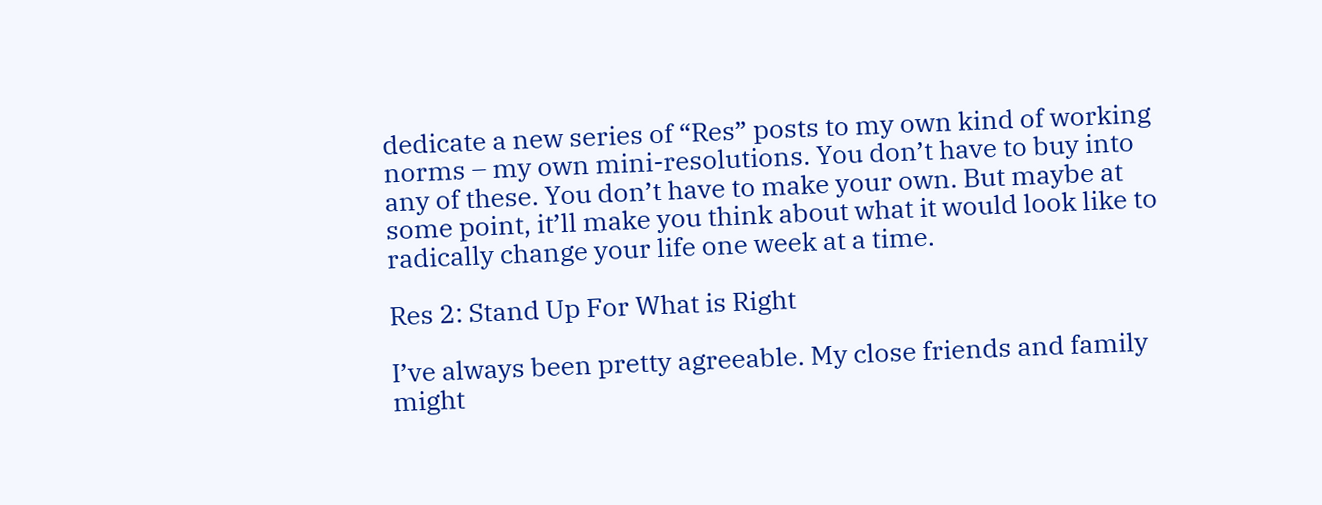dedicate a new series of “Res” posts to my own kind of working norms – my own mini-resolutions. You don’t have to buy into any of these. You don’t have to make your own. But maybe at some point, it’ll make you think about what it would look like to radically change your life one week at a time.

Res 2: Stand Up For What is Right

I’ve always been pretty agreeable. My close friends and family might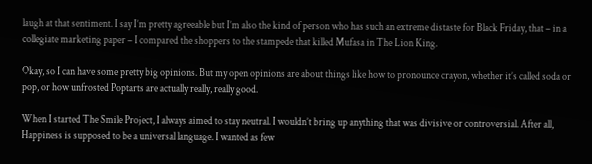laugh at that sentiment. I say I’m pretty agreeable but I’m also the kind of person who has such an extreme distaste for Black Friday, that – in a collegiate marketing paper – I compared the shoppers to the stampede that killed Mufasa in The Lion King.

Okay, so I can have some pretty big opinions. But my open opinions are about things like how to pronounce crayon, whether it’s called soda or pop, or how unfrosted Poptarts are actually really, really good.

When I started The Smile Project, I always aimed to stay neutral. I wouldn’t bring up anything that was divisive or controversial. After all, Happiness is supposed to be a universal language. I wanted as few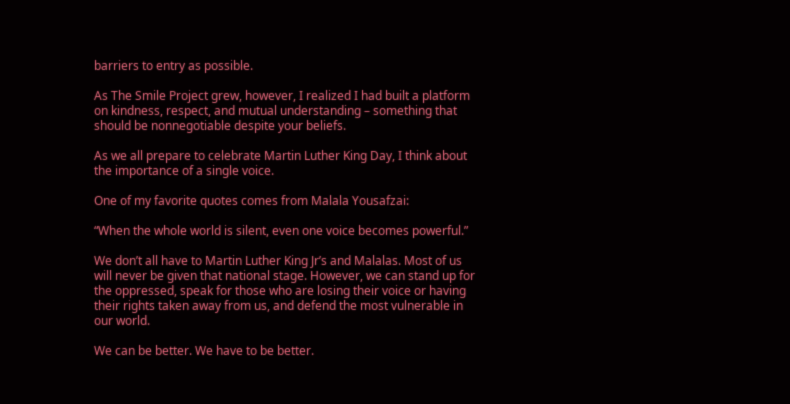barriers to entry as possible.

As The Smile Project grew, however, I realized I had built a platform on kindness, respect, and mutual understanding – something that should be nonnegotiable despite your beliefs.

As we all prepare to celebrate Martin Luther King Day, I think about the importance of a single voice.

One of my favorite quotes comes from Malala Yousafzai:

“When the whole world is silent, even one voice becomes powerful.”

We don’t all have to Martin Luther King Jr’s and Malalas. Most of us will never be given that national stage. However, we can stand up for the oppressed, speak for those who are losing their voice or having their rights taken away from us, and defend the most vulnerable in our world.

We can be better. We have to be better.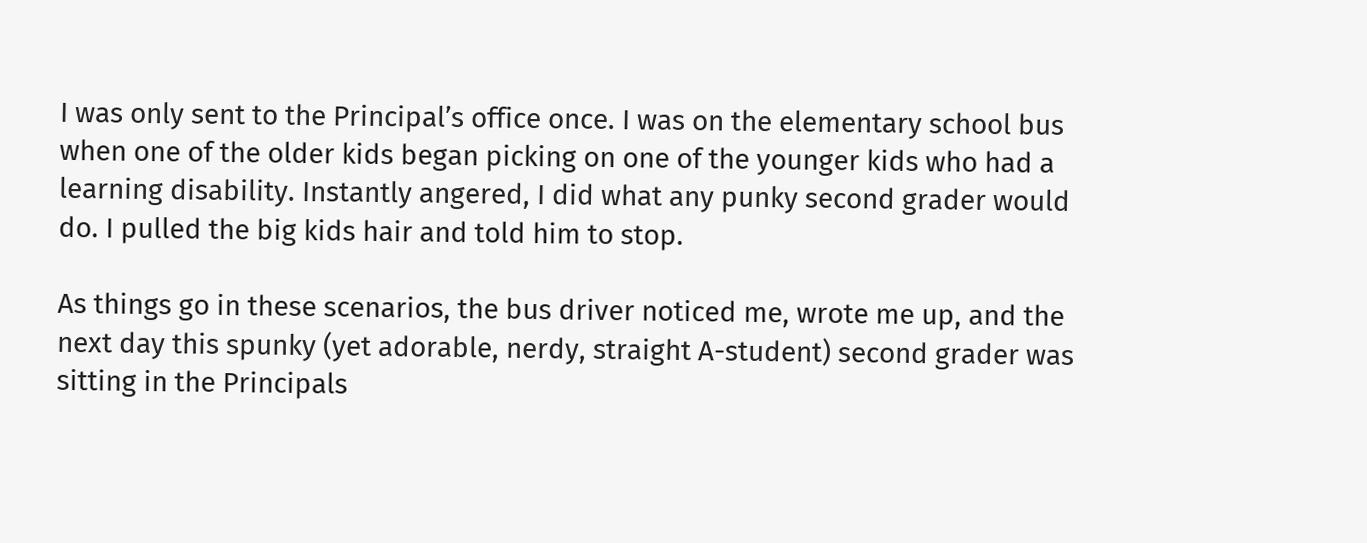I was only sent to the Principal’s office once. I was on the elementary school bus when one of the older kids began picking on one of the younger kids who had a learning disability. Instantly angered, I did what any punky second grader would do. I pulled the big kids hair and told him to stop.

As things go in these scenarios, the bus driver noticed me, wrote me up, and the next day this spunky (yet adorable, nerdy, straight A-student) second grader was sitting in the Principals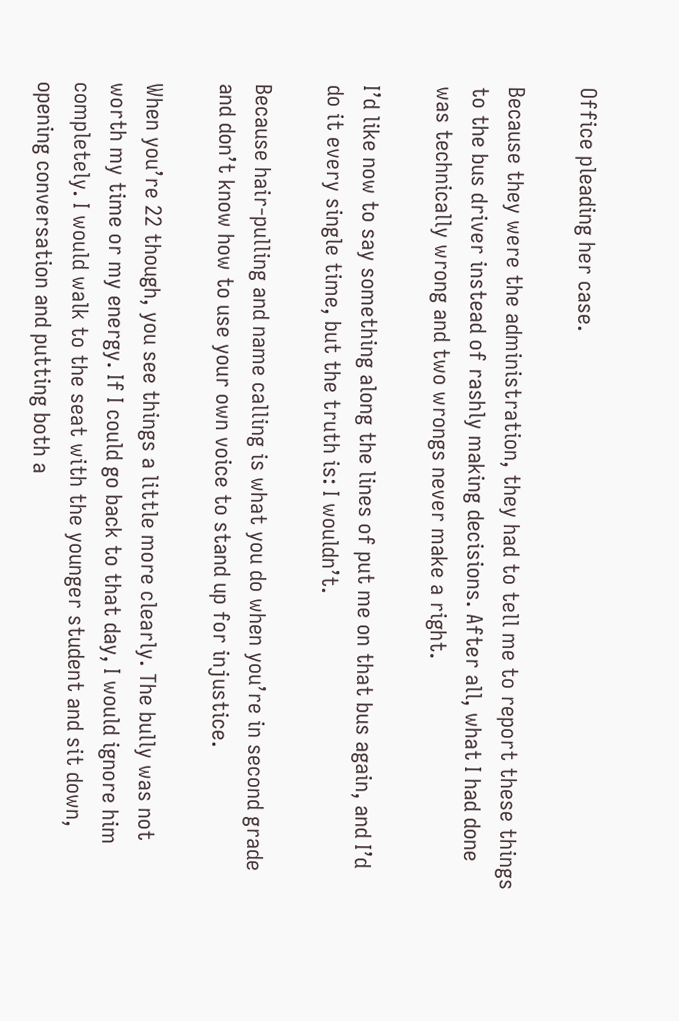Office pleading her case.

Because they were the administration, they had to tell me to report these things to the bus driver instead of rashly making decisions. After all, what I had done was technically wrong and two wrongs never make a right.

I’d like now to say something along the lines of put me on that bus again, and I’d do it every single time, but the truth is: I wouldn’t.

Because hair-pulling and name calling is what you do when you’re in second grade and don’t know how to use your own voice to stand up for injustice.

When you’re 22 though, you see things a little more clearly. The bully was not worth my time or my energy. If I could go back to that day, I would ignore him completely. I would walk to the seat with the younger student and sit down, opening conversation and putting both a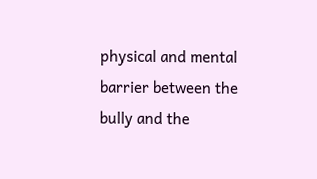physical and mental barrier between the bully and the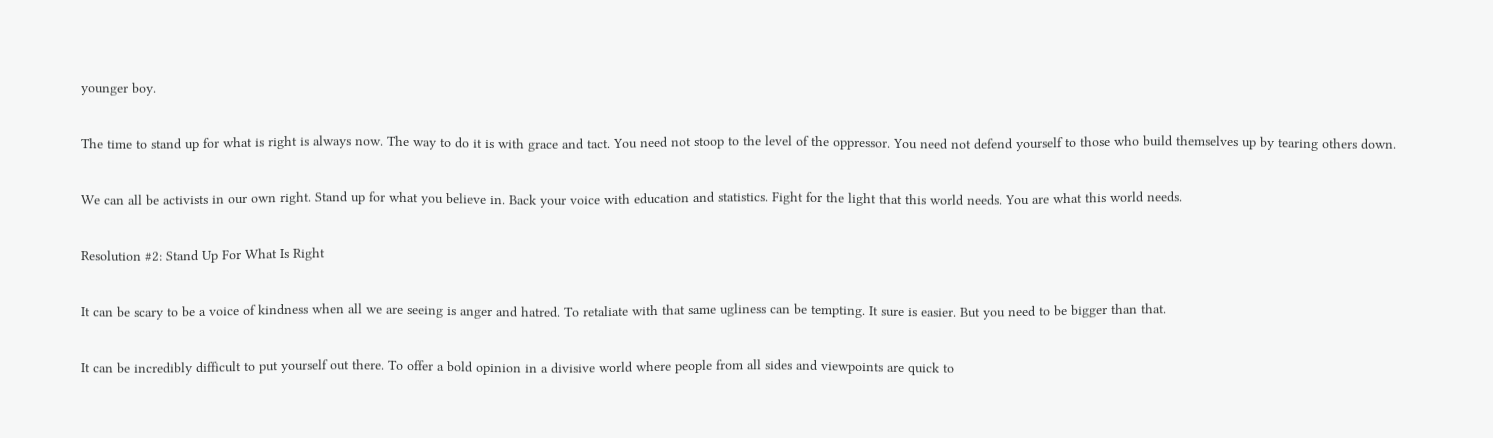younger boy.

The time to stand up for what is right is always now. The way to do it is with grace and tact. You need not stoop to the level of the oppressor. You need not defend yourself to those who build themselves up by tearing others down.

We can all be activists in our own right. Stand up for what you believe in. Back your voice with education and statistics. Fight for the light that this world needs. You are what this world needs.

Resolution #2: Stand Up For What Is Right

It can be scary to be a voice of kindness when all we are seeing is anger and hatred. To retaliate with that same ugliness can be tempting. It sure is easier. But you need to be bigger than that.

It can be incredibly difficult to put yourself out there. To offer a bold opinion in a divisive world where people from all sides and viewpoints are quick to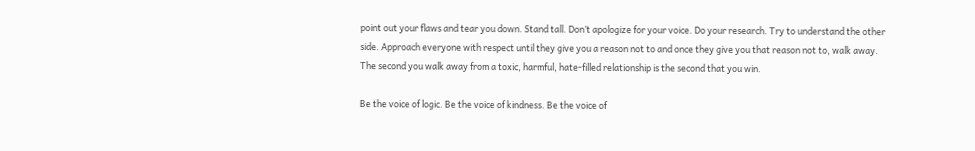point out your flaws and tear you down. Stand tall. Don’t apologize for your voice. Do your research. Try to understand the other side. Approach everyone with respect until they give you a reason not to and once they give you that reason not to, walk away. The second you walk away from a toxic, harmful, hate-filled relationship is the second that you win.

Be the voice of logic. Be the voice of kindness. Be the voice of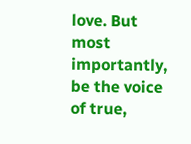love. But most importantly, be the voice of true,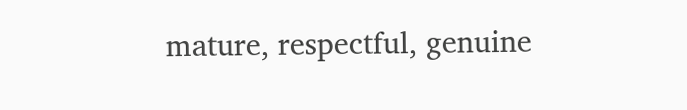mature, respectful, genuine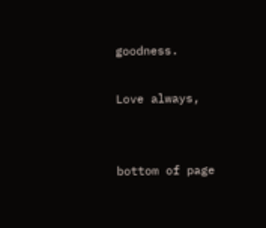goodness.

Love always,


bottom of page